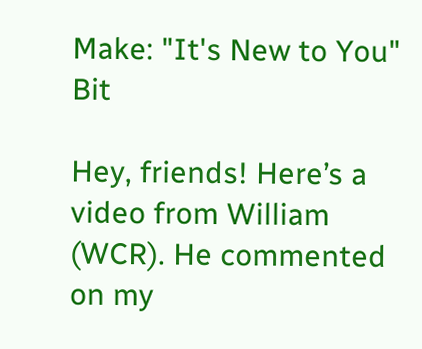Make: "It's New to You" Bit

Hey, friends! Here’s a video from William (WCR). He commented on my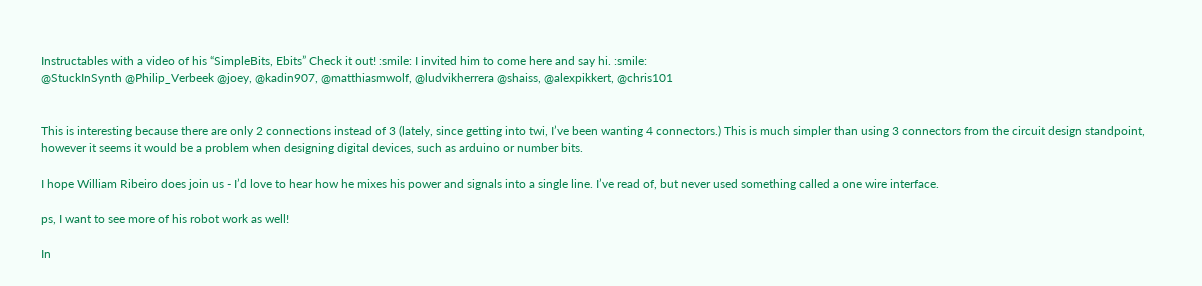Instructables with a video of his “SimpleBits, Ebits” Check it out! :smile: I invited him to come here and say hi. :smile:
@StuckInSynth @Philip_Verbeek @joey, @kadin907, @matthiasmwolf, @ludvikherrera @shaiss, @alexpikkert, @chris101


This is interesting because there are only 2 connections instead of 3 (lately, since getting into twi, I’ve been wanting 4 connectors.) This is much simpler than using 3 connectors from the circuit design standpoint, however it seems it would be a problem when designing digital devices, such as arduino or number bits.

I hope William Ribeiro does join us - I’d love to hear how he mixes his power and signals into a single line. I’ve read of, but never used something called a one wire interface.

ps, I want to see more of his robot work as well!

In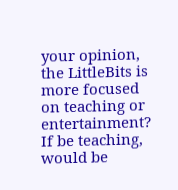your opinion, the LittleBits is more focused on teaching or entertainment?
If be teaching, would be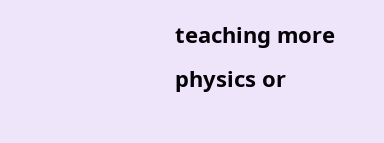teaching more physics or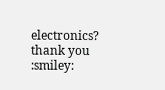electronics?
thank you :smiley: